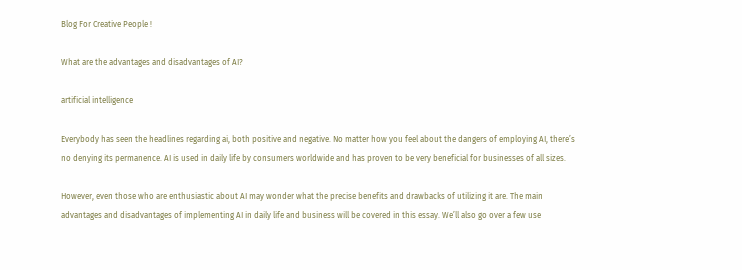Blog For Creative People !

What are the advantages and disadvantages of AI?

artificial intelligence

Everybody has seen the headlines regarding ai, both positive and negative. No matter how you feel about the dangers of employing AI, there’s no denying its permanence. AI is used in daily life by consumers worldwide and has proven to be very beneficial for businesses of all sizes.

However, even those who are enthusiastic about AI may wonder what the precise benefits and drawbacks of utilizing it are. The main advantages and disadvantages of implementing AI in daily life and business will be covered in this essay. We’ll also go over a few use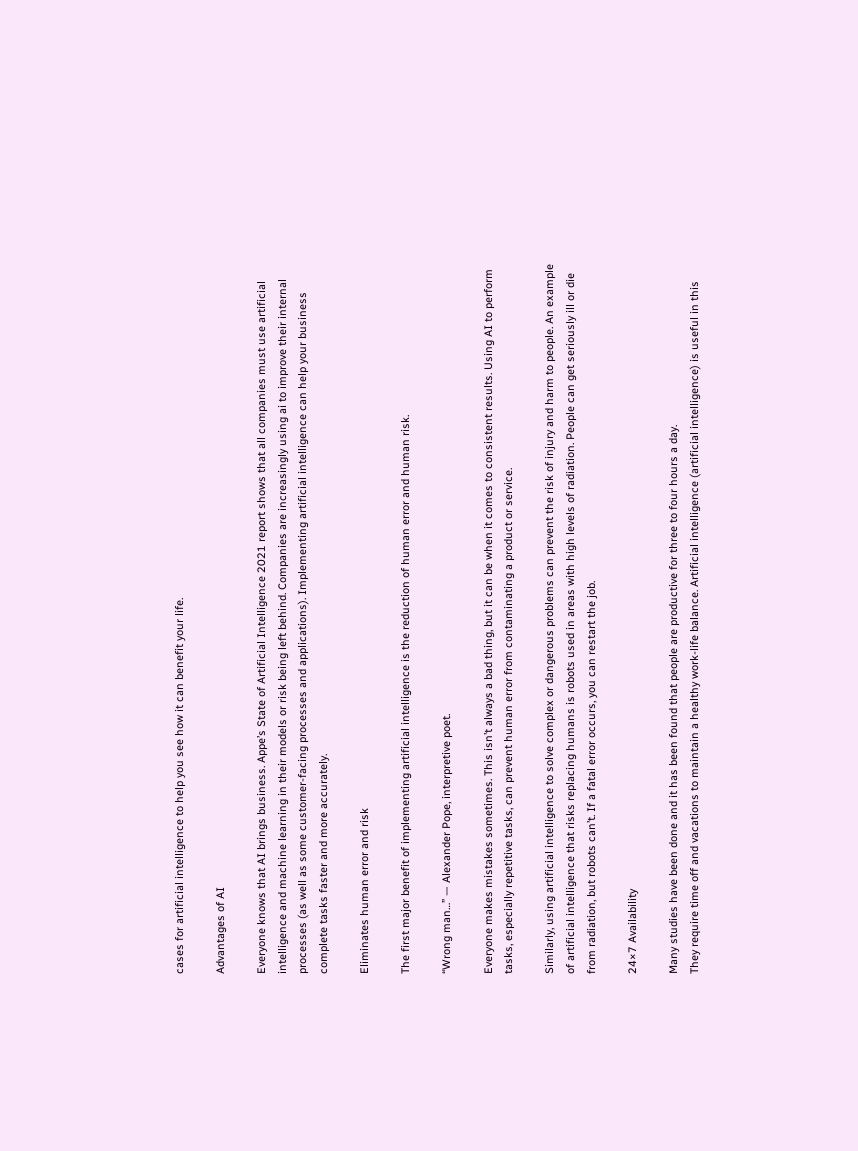cases for artificial intelligence to help you see how it can benefit your life.

Advantages of AI

Everyone knows that AI brings business. Appe’s State of Artificial Intelligence 2021 report shows that all companies must use artificial intelligence and machine learning in their models or risk being left behind. Companies are increasingly using ai to improve their internal processes (as well as some customer-facing processes and applications). Implementing artificial intelligence can help your business complete tasks faster and more accurately.

Eliminates human error and risk

The first major benefit of implementing artificial intelligence is the reduction of human error and human risk.

“Wrong man…” — Alexander Pope, interpretive poet.

Everyone makes mistakes sometimes. This isn’t always a bad thing, but it can be when it comes to consistent results. Using AI to perform tasks, especially repetitive tasks, can prevent human error from contaminating a product or service.

Similarly, using artificial intelligence to solve complex or dangerous problems can prevent the risk of injury and harm to people. An example of artificial intelligence that risks replacing humans is robots used in areas with high levels of radiation. People can get seriously ill or die from radiation, but robots can’t. If a fatal error occurs, you can restart the job.

24×7 Availability

Many studies have been done and it has been found that people are productive for three to four hours a day.
They require time off and vacations to maintain a healthy work-life balance. Artificial intelligence (artificial intelligence) is useful in this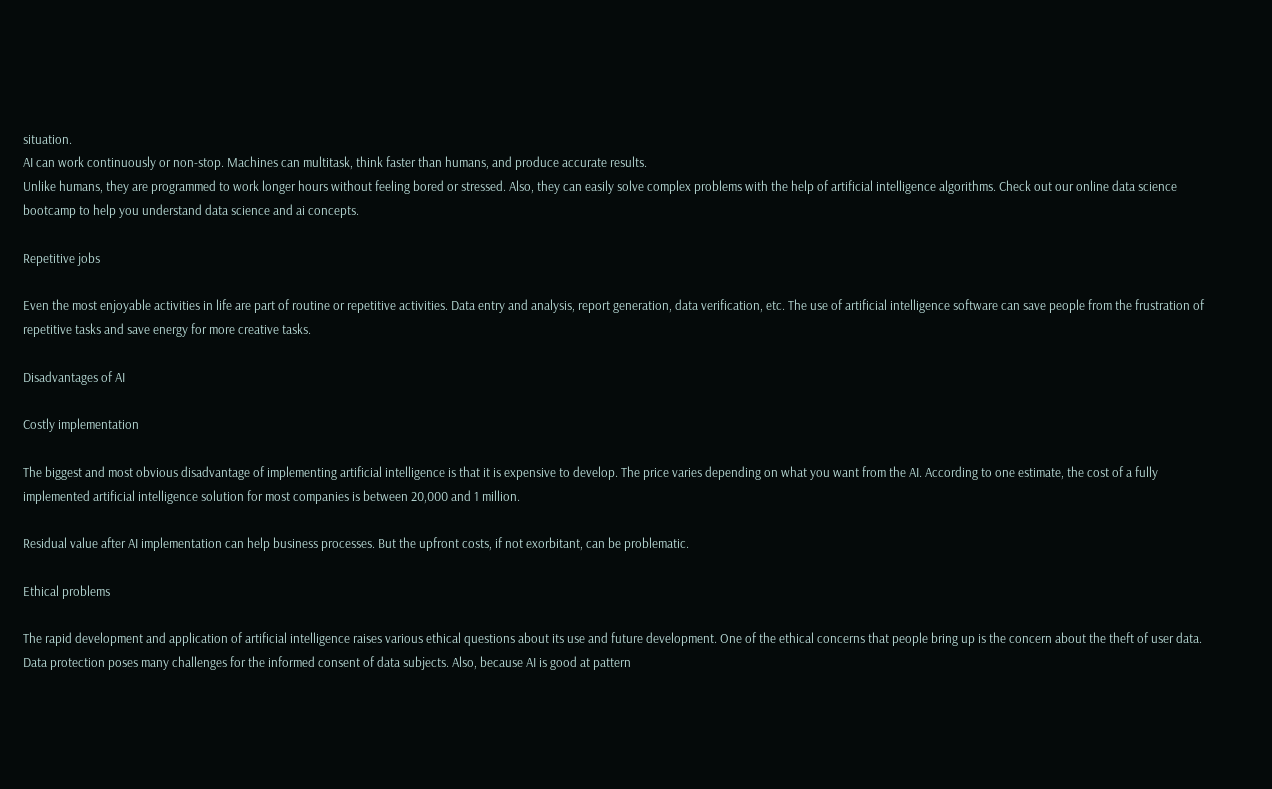situation.
AI can work continuously or non-stop. Machines can multitask, think faster than humans, and produce accurate results.
Unlike humans, they are programmed to work longer hours without feeling bored or stressed. Also, they can easily solve complex problems with the help of artificial intelligence algorithms. Check out our online data science bootcamp to help you understand data science and ai concepts.

Repetitive jobs

Even the most enjoyable activities in life are part of routine or repetitive activities. Data entry and analysis, report generation, data verification, etc. The use of artificial intelligence software can save people from the frustration of repetitive tasks and save energy for more creative tasks.

Disadvantages of AI

Costly implementation

The biggest and most obvious disadvantage of implementing artificial intelligence is that it is expensive to develop. The price varies depending on what you want from the AI. According to one estimate, the cost of a fully implemented artificial intelligence solution for most companies is between 20,000 and 1 million.

Residual value after AI implementation can help business processes. But the upfront costs, if not exorbitant, can be problematic.

Ethical problems

The rapid development and application of artificial intelligence raises various ethical questions about its use and future development. One of the ethical concerns that people bring up is the concern about the theft of user data. Data protection poses many challenges for the informed consent of data subjects. Also, because AI is good at pattern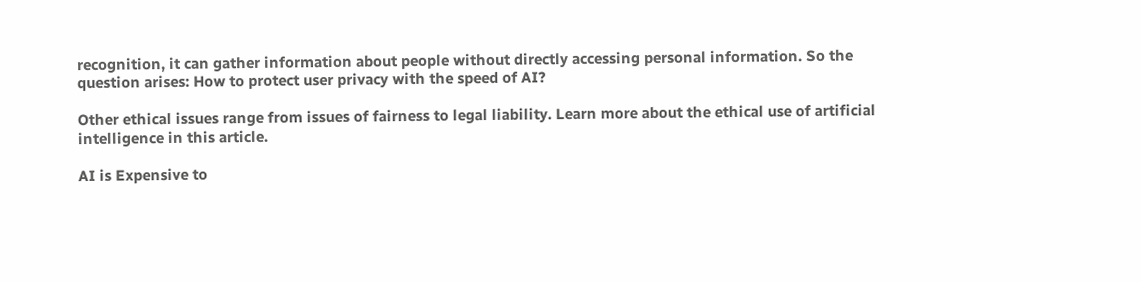recognition, it can gather information about people without directly accessing personal information. So the question arises: How to protect user privacy with the speed of AI?

Other ethical issues range from issues of fairness to legal liability. Learn more about the ethical use of artificial intelligence in this article.

AI is Expensive to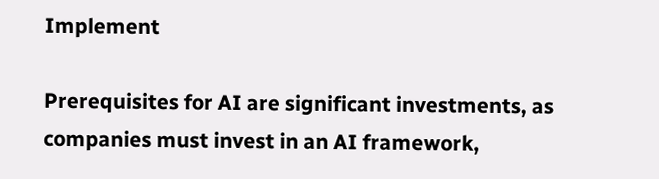Implement

Prerequisites for AI are significant investments, as companies must invest in an AI framework,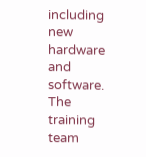including new hardware and software.
The training team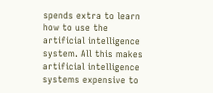spends extra to learn how to use the artificial intelligence system. All this makes artificial intelligence systems expensive to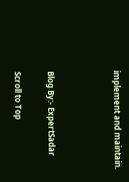implement and maintain.



Blog By:- ExpertSadar

Scroll to Top